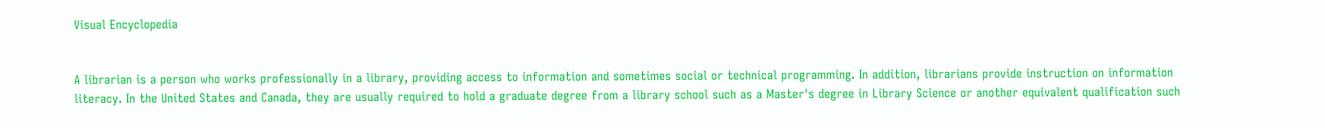Visual Encyclopedia


A librarian is a person who works professionally in a library, providing access to information and sometimes social or technical programming. In addition, librarians provide instruction on information literacy. In the United States and Canada, they are usually required to hold a graduate degree from a library school such as a Master's degree in Library Science or another equivalent qualification such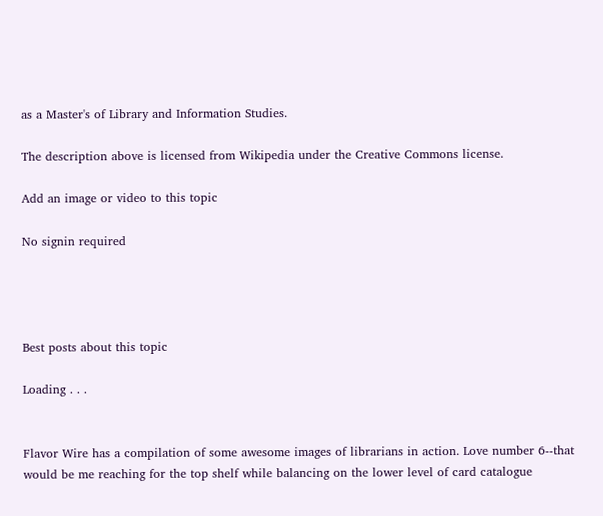as a Master's of Library and Information Studies.

The description above is licensed from Wikipedia under the Creative Commons license.

Add an image or video to this topic

No signin required




Best posts about this topic

Loading . . .


Flavor Wire has a compilation of some awesome images of librarians in action. Love number 6--that would be me reaching for the top shelf while balancing on the lower level of card catalogue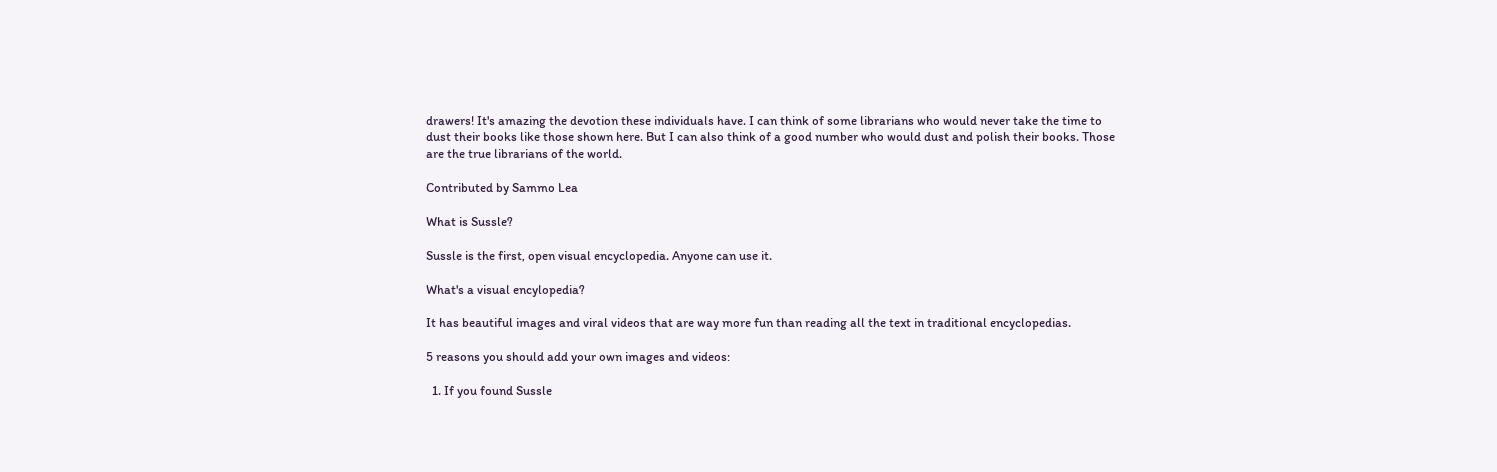drawers! It's amazing the devotion these individuals have. I can think of some librarians who would never take the time to dust their books like those shown here. But I can also think of a good number who would dust and polish their books. Those are the true librarians of the world.

Contributed by Sammo Lea

What is Sussle?

Sussle is the first, open visual encyclopedia. Anyone can use it.

What's a visual encylopedia?

It has beautiful images and viral videos that are way more fun than reading all the text in traditional encyclopedias.

5 reasons you should add your own images and videos:

  1. If you found Sussle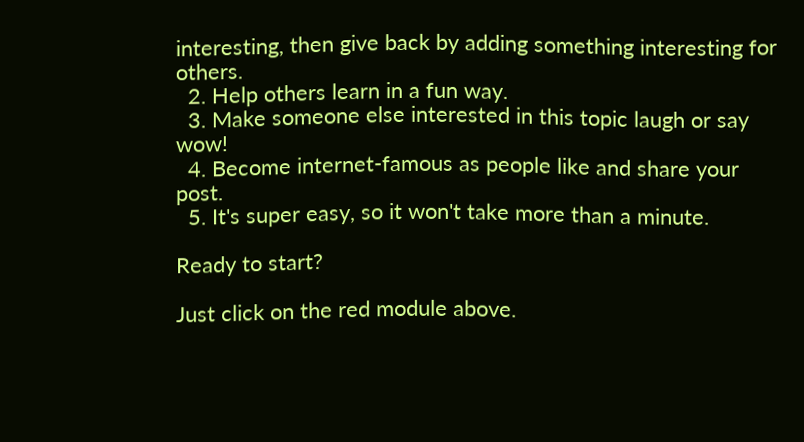interesting, then give back by adding something interesting for others.
  2. Help others learn in a fun way.
  3. Make someone else interested in this topic laugh or say wow!
  4. Become internet-famous as people like and share your post.
  5. It's super easy, so it won't take more than a minute.

Ready to start?

Just click on the red module above.